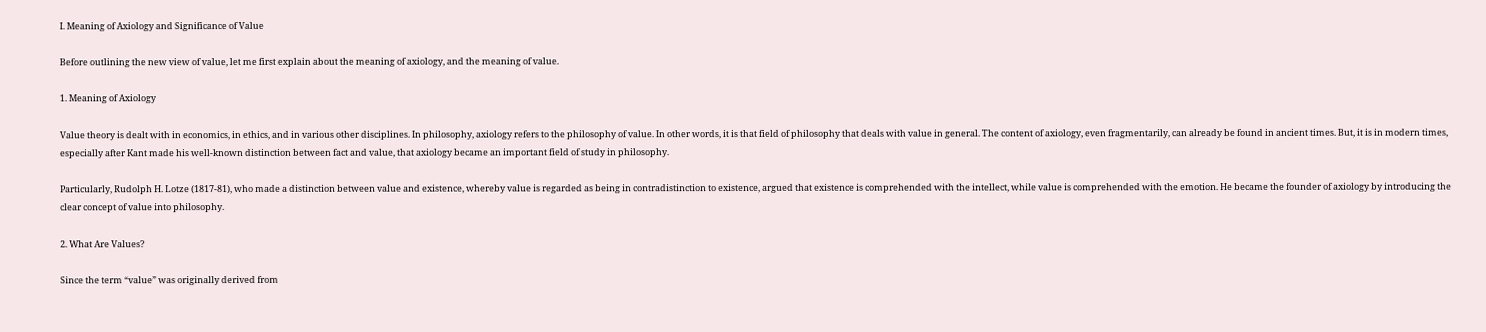I. Meaning of Axiology and Significance of Value

Before outlining the new view of value, let me first explain about the meaning of axiology, and the meaning of value.

1. Meaning of Axiology

Value theory is dealt with in economics, in ethics, and in various other disciplines. In philosophy, axiology refers to the philosophy of value. In other words, it is that field of philosophy that deals with value in general. The content of axiology, even fragmentarily, can already be found in ancient times. But, it is in modern times, especially after Kant made his well-known distinction between fact and value, that axiology became an important field of study in philosophy.

Particularly, Rudolph H. Lotze (1817-81), who made a distinction between value and existence, whereby value is regarded as being in contradistinction to existence, argued that existence is comprehended with the intellect, while value is comprehended with the emotion. He became the founder of axiology by introducing the clear concept of value into philosophy.

2. What Are Values?

Since the term “value” was originally derived from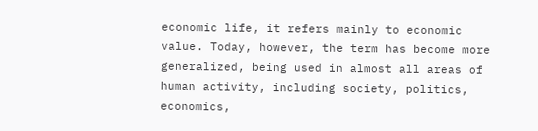economic life, it refers mainly to economic value. Today, however, the term has become more generalized, being used in almost all areas of human activity, including society, politics, economics,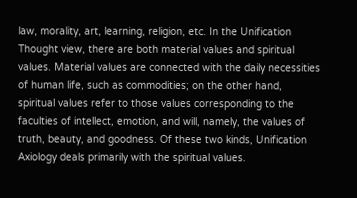law, morality, art, learning, religion, etc. In the Unification Thought view, there are both material values and spiritual values. Material values are connected with the daily necessities of human life, such as commodities; on the other hand, spiritual values refer to those values corresponding to the faculties of intellect, emotion, and will, namely, the values of truth, beauty, and goodness. Of these two kinds, Unification Axiology deals primarily with the spiritual values.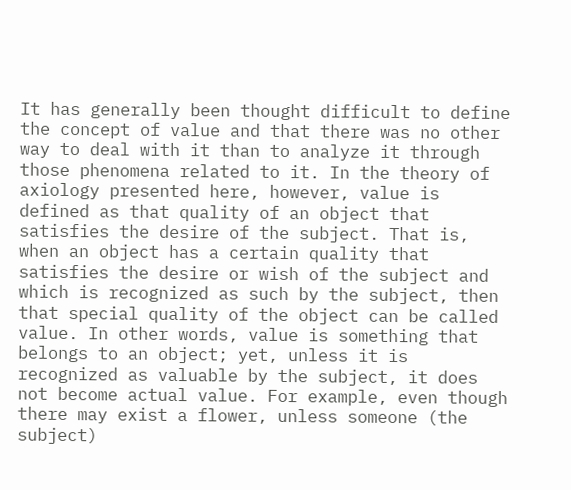It has generally been thought difficult to define the concept of value and that there was no other way to deal with it than to analyze it through those phenomena related to it. In the theory of axiology presented here, however, value is defined as that quality of an object that satisfies the desire of the subject. That is, when an object has a certain quality that satisfies the desire or wish of the subject and which is recognized as such by the subject, then that special quality of the object can be called value. In other words, value is something that belongs to an object; yet, unless it is recognized as valuable by the subject, it does not become actual value. For example, even though there may exist a flower, unless someone (the subject)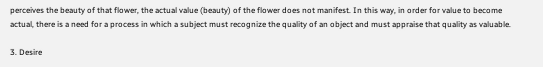perceives the beauty of that flower, the actual value (beauty) of the flower does not manifest. In this way, in order for value to become actual, there is a need for a process in which a subject must recognize the quality of an object and must appraise that quality as valuable.

3. Desire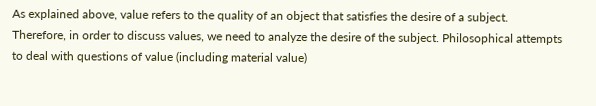As explained above, value refers to the quality of an object that satisfies the desire of a subject. Therefore, in order to discuss values, we need to analyze the desire of the subject. Philosophical attempts to deal with questions of value (including material value)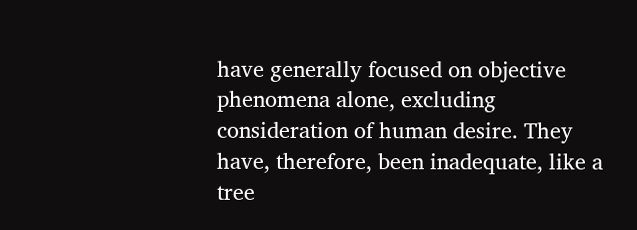have generally focused on objective phenomena alone, excluding consideration of human desire. They have, therefore, been inadequate, like a tree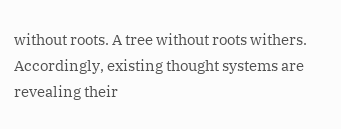without roots. A tree without roots withers. Accordingly, existing thought systems are revealing their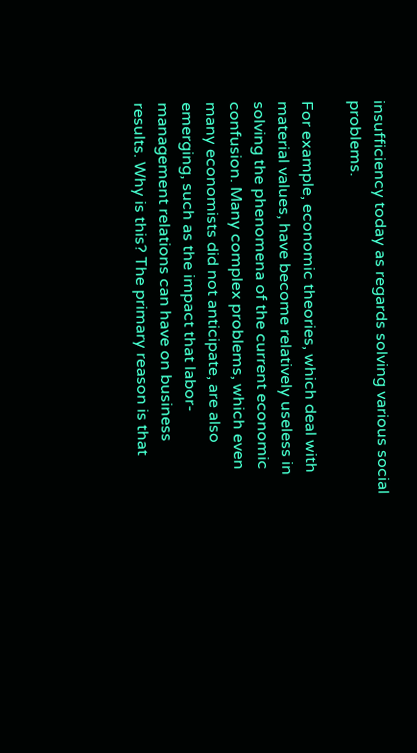insufficiency today as regards solving various social problems.

For example, economic theories, which deal with material values, have become relatively useless in solving the phenomena of the current economic confusion. Many complex problems, which even many economists did not anticipate, are also emerging, such as the impact that labor-management relations can have on business results. Why is this? The primary reason is that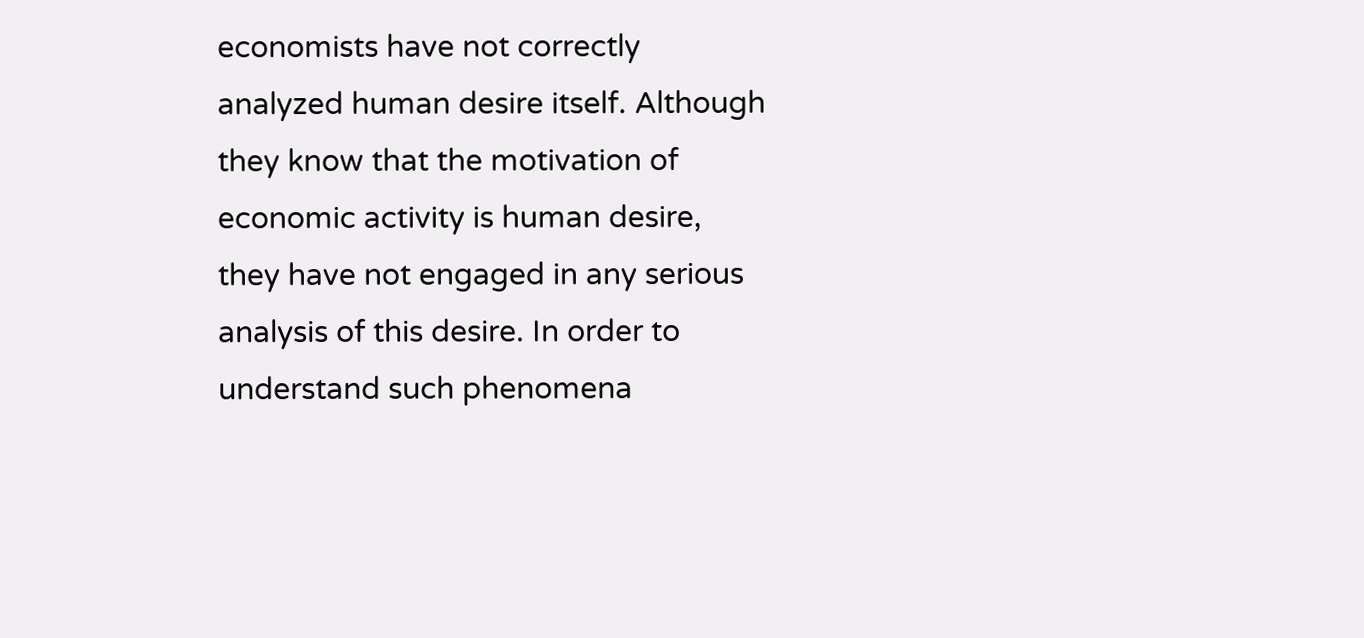economists have not correctly analyzed human desire itself. Although they know that the motivation of economic activity is human desire, they have not engaged in any serious analysis of this desire. In order to understand such phenomena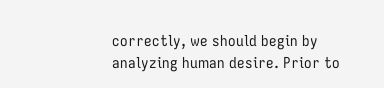correctly, we should begin by analyzing human desire. Prior to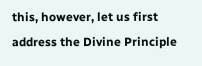this, however, let us first address the Divine Principle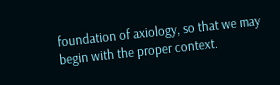foundation of axiology, so that we may begin with the proper context.